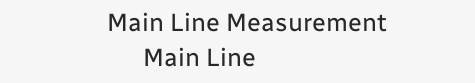Main Line Measurement
      Main Line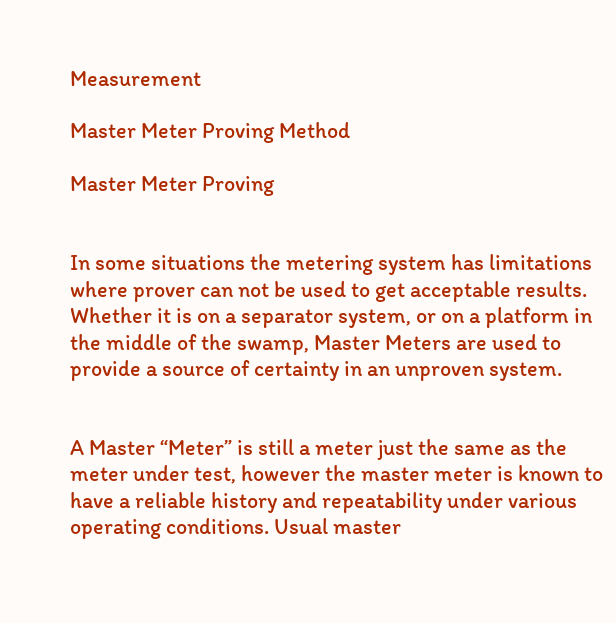Measurement

Master Meter Proving Method

Master Meter Proving


In some situations the metering system has limitations where prover can not be used to get acceptable results. Whether it is on a separator system, or on a platform in the middle of the swamp, Master Meters are used to provide a source of certainty in an unproven system.


A Master “Meter” is still a meter just the same as the meter under test, however the master meter is known to have a reliable history and repeatability under various operating conditions. Usual master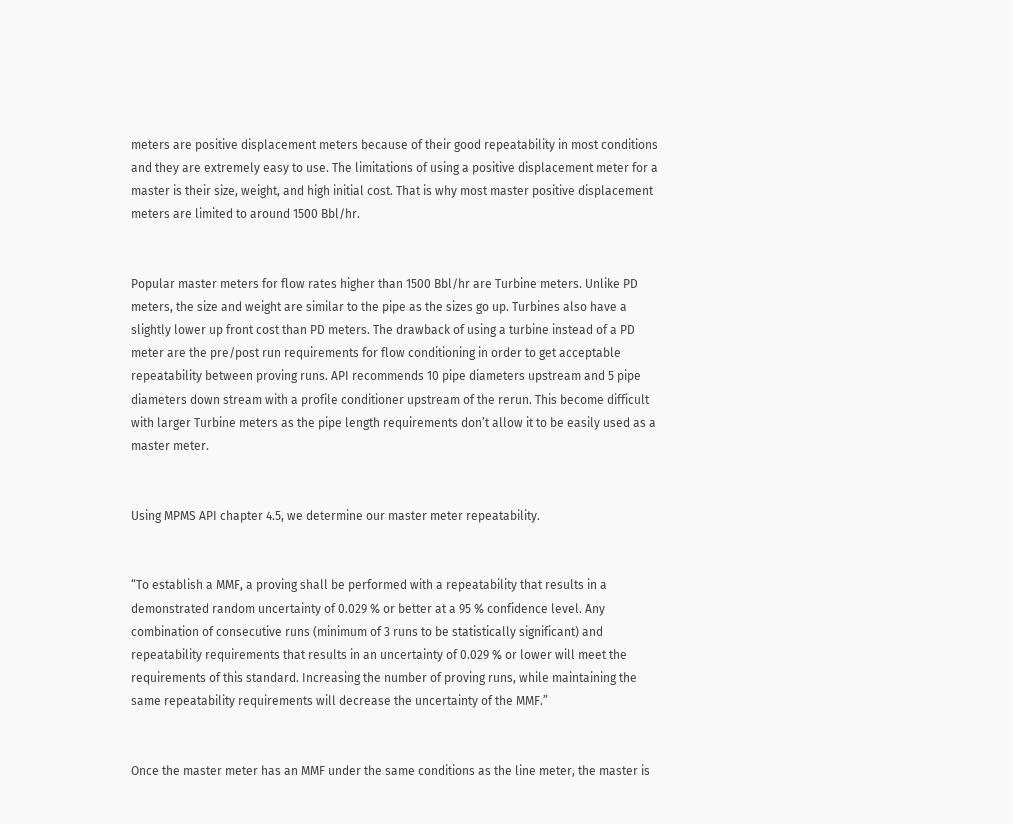meters are positive displacement meters because of their good repeatability in most conditions and they are extremely easy to use. The limitations of using a positive displacement meter for a master is their size, weight, and high initial cost. That is why most master positive displacement meters are limited to around 1500 Bbl/hr.


Popular master meters for flow rates higher than 1500 Bbl/hr are Turbine meters. Unlike PD meters, the size and weight are similar to the pipe as the sizes go up. Turbines also have a slightly lower up front cost than PD meters. The drawback of using a turbine instead of a PD meter are the pre/post run requirements for flow conditioning in order to get acceptable repeatability between proving runs. API recommends 10 pipe diameters upstream and 5 pipe diameters down stream with a profile conditioner upstream of the rerun. This become difficult with larger Turbine meters as the pipe length requirements don’t allow it to be easily used as a master meter.


Using MPMS API chapter 4.5, we determine our master meter repeatability.


“To establish a MMF, a proving shall be performed with a repeatability that results in a demonstrated random uncertainty of 0.029 % or better at a 95 % confidence level. Any combination of consecutive runs (minimum of 3 runs to be statistically significant) and repeatability requirements that results in an uncertainty of 0.029 % or lower will meet the requirements of this standard. Increasing the number of proving runs, while maintaining the same repeatability requirements will decrease the uncertainty of the MMF.”


Once the master meter has an MMF under the same conditions as the line meter, the master is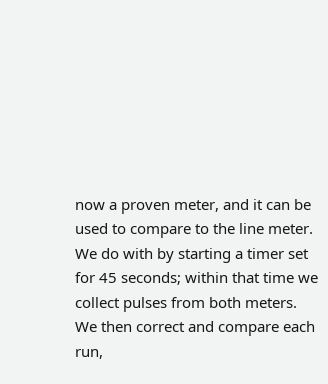now a proven meter, and it can be used to compare to the line meter. We do with by starting a timer set for 45 seconds; within that time we collect pulses from both meters. We then correct and compare each run,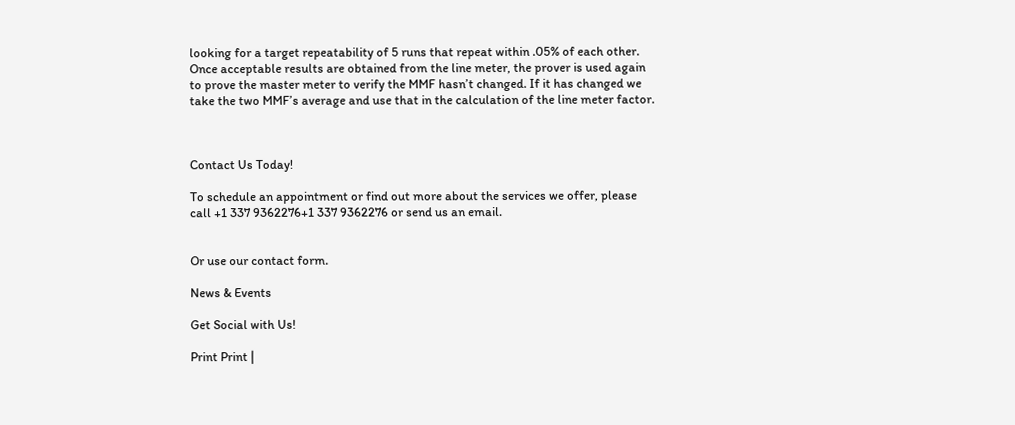looking for a target repeatability of 5 runs that repeat within .05% of each other. Once acceptable results are obtained from the line meter, the prover is used again to prove the master meter to verify the MMF hasn’t changed. If it has changed we take the two MMF’s average and use that in the calculation of the line meter factor.



Contact Us Today!

To schedule an appointment or find out more about the services we offer, please call +1 337 9362276+1 337 9362276 or send us an email.


Or use our contact form.

News & Events

Get Social with Us!

Print Print |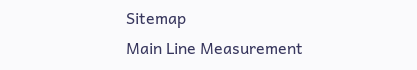Sitemap
Main Line Measurement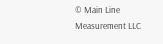© Main Line Measurement LLC